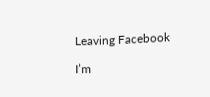Leaving Facebook

I’m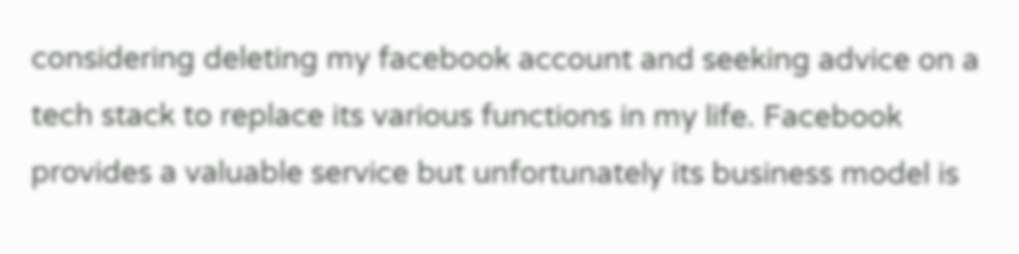considering deleting my facebook account and seeking advice on a tech stack to replace its various functions in my life. Facebook provides a valuable service but unfortunately its business model is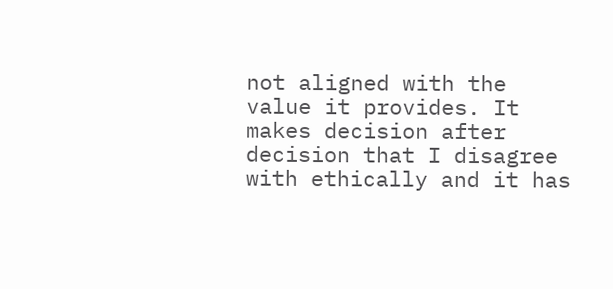not aligned with the value it provides. It makes decision after decision that I disagree with ethically and it has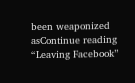been weaponized asContinue reading “Leaving Facebook”